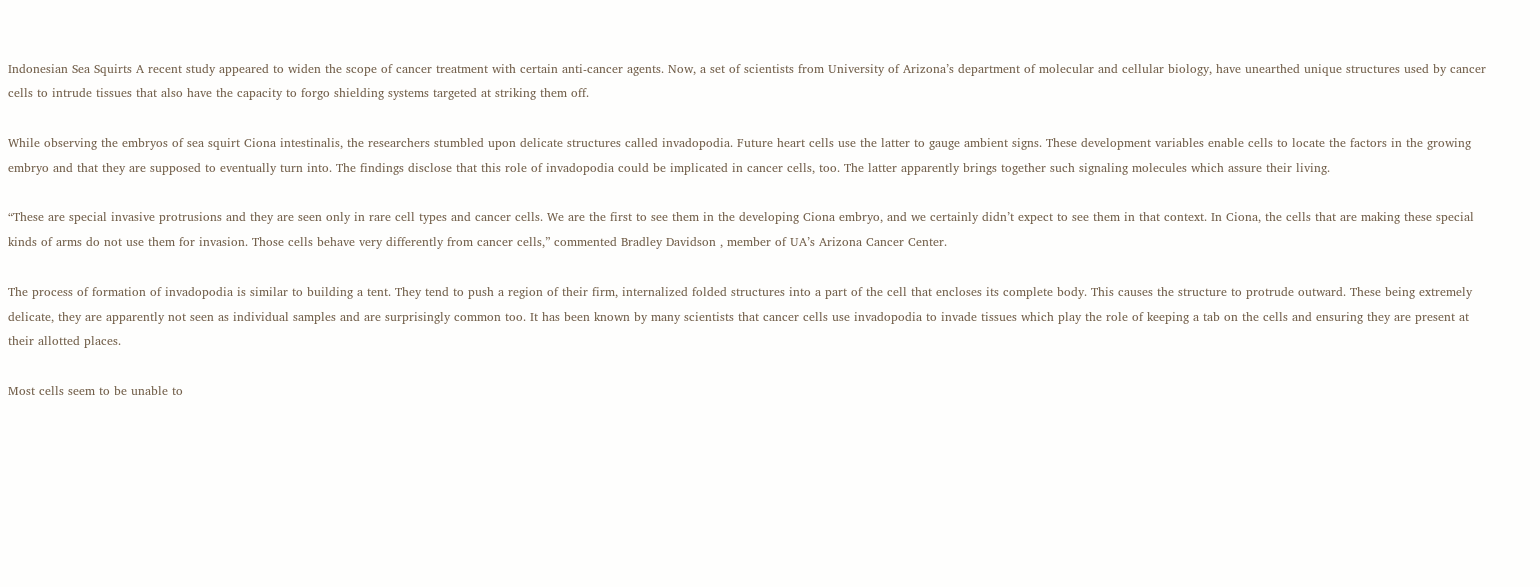Indonesian Sea Squirts A recent study appeared to widen the scope of cancer treatment with certain anti-cancer agents. Now, a set of scientists from University of Arizona’s department of molecular and cellular biology, have unearthed unique structures used by cancer cells to intrude tissues that also have the capacity to forgo shielding systems targeted at striking them off.

While observing the embryos of sea squirt Ciona intestinalis, the researchers stumbled upon delicate structures called invadopodia. Future heart cells use the latter to gauge ambient signs. These development variables enable cells to locate the factors in the growing embryo and that they are supposed to eventually turn into. The findings disclose that this role of invadopodia could be implicated in cancer cells, too. The latter apparently brings together such signaling molecules which assure their living.

“These are special invasive protrusions and they are seen only in rare cell types and cancer cells. We are the first to see them in the developing Ciona embryo, and we certainly didn’t expect to see them in that context. In Ciona, the cells that are making these special kinds of arms do not use them for invasion. Those cells behave very differently from cancer cells,” commented Bradley Davidson , member of UA’s Arizona Cancer Center.

The process of formation of invadopodia is similar to building a tent. They tend to push a region of their firm, internalized folded structures into a part of the cell that encloses its complete body. This causes the structure to protrude outward. These being extremely delicate, they are apparently not seen as individual samples and are surprisingly common too. It has been known by many scientists that cancer cells use invadopodia to invade tissues which play the role of keeping a tab on the cells and ensuring they are present at their allotted places.

Most cells seem to be unable to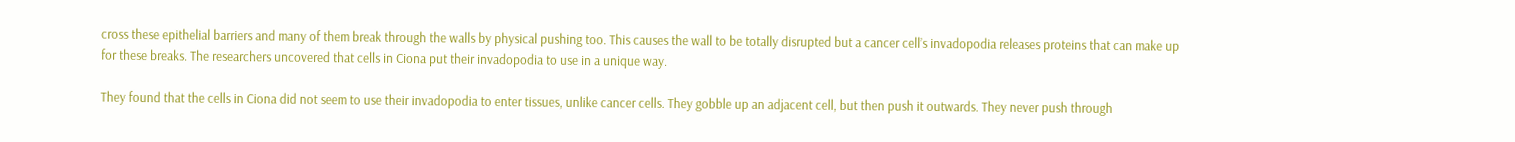cross these epithelial barriers and many of them break through the walls by physical pushing too. This causes the wall to be totally disrupted but a cancer cell’s invadopodia releases proteins that can make up for these breaks. The researchers uncovered that cells in Ciona put their invadopodia to use in a unique way.

They found that the cells in Ciona did not seem to use their invadopodia to enter tissues, unlike cancer cells. They gobble up an adjacent cell, but then push it outwards. They never push through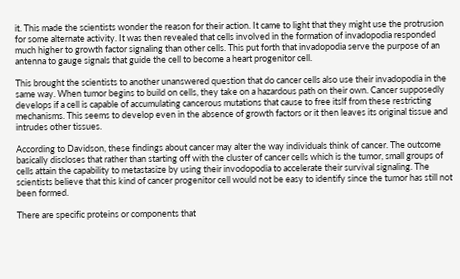it. This made the scientists wonder the reason for their action. It came to light that they might use the protrusion for some alternate activity. It was then revealed that cells involved in the formation of invadopodia responded much higher to growth factor signaling than other cells. This put forth that invadopodia serve the purpose of an antenna to gauge signals that guide the cell to become a heart progenitor cell.

This brought the scientists to another unanswered question that do cancer cells also use their invadopodia in the same way. When tumor begins to build on cells, they take on a hazardous path on their own. Cancer supposedly develops if a cell is capable of accumulating cancerous mutations that cause to free itslf from these restricting mechanisms. This seems to develop even in the absence of growth factors or it then leaves its original tissue and intrudes other tissues.

According to Davidson, these findings about cancer may alter the way individuals think of cancer. The outcome basically discloses that rather than starting off with the cluster of cancer cells which is the tumor, small groups of cells attain the capability to metastasize by using their invodopodia to accelerate their survival signaling. The scientists believe that this kind of cancer progenitor cell would not be easy to identify since the tumor has still not been formed.

There are specific proteins or components that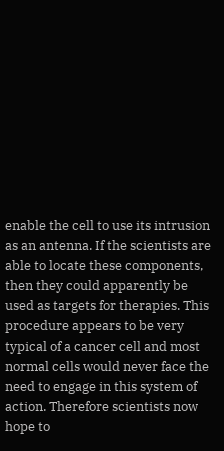enable the cell to use its intrusion as an antenna. If the scientists are able to locate these components, then they could apparently be used as targets for therapies. This procedure appears to be very typical of a cancer cell and most normal cells would never face the need to engage in this system of action. Therefore scientists now hope to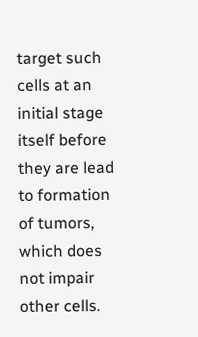target such cells at an initial stage itself before they are lead to formation of tumors, which does not impair other cells.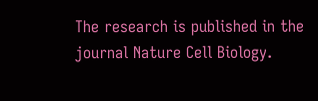The research is published in the journal Nature Cell Biology.